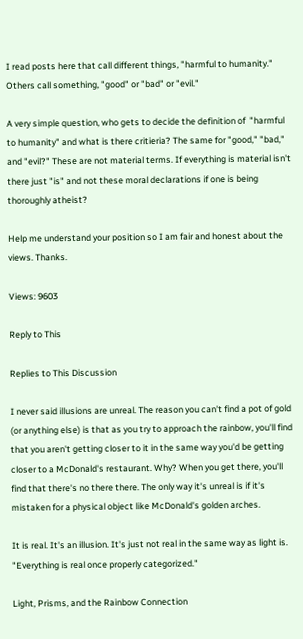I read posts here that call different things, "harmful to humanity."  Others call something, "good" or "bad" or "evil."

A very simple question, who gets to decide the definition of  "harmful to humanity" and what is there critieria? The same for "good," "bad," and "evil?" These are not material terms. If everything is material isn't there just "is" and not these moral declarations if one is being thoroughly atheist?

Help me understand your position so I am fair and honest about the views. Thanks.

Views: 9603

Reply to This

Replies to This Discussion

I never said illusions are unreal. The reason you can't find a pot of gold (or anything else) is that as you try to approach the rainbow, you'll find that you aren't getting closer to it in the same way you'd be getting closer to a McDonald's restaurant. Why? When you get there, you'll find that there's no there there. The only way it's unreal is if it's mistaken for a physical object like McDonald's golden arches.

It is real. It's an illusion. It's just not real in the same way as light is. "Everything is real once properly categorized."

Light, Prisms, and the Rainbow Connection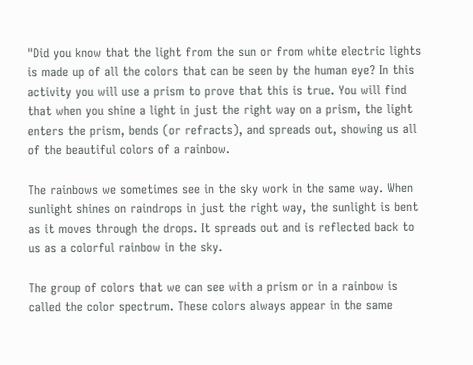"Did you know that the light from the sun or from white electric lights is made up of all the colors that can be seen by the human eye? In this activity you will use a prism to prove that this is true. You will find that when you shine a light in just the right way on a prism, the light enters the prism, bends (or refracts), and spreads out, showing us all of the beautiful colors of a rainbow.

The rainbows we sometimes see in the sky work in the same way. When sunlight shines on raindrops in just the right way, the sunlight is bent as it moves through the drops. It spreads out and is reflected back to us as a colorful rainbow in the sky.

The group of colors that we can see with a prism or in a rainbow is called the color spectrum. These colors always appear in the same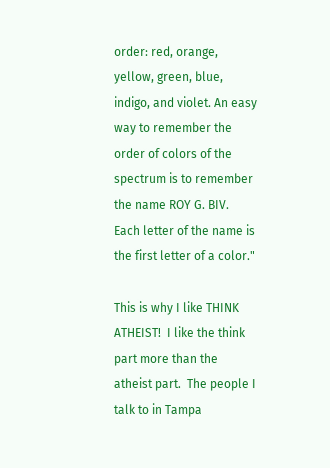order: red, orange, yellow, green, blue, indigo, and violet. An easy way to remember the order of colors of the spectrum is to remember the name ROY G. BIV. Each letter of the name is the first letter of a color."

This is why I like THINK ATHEIST!  I like the think part more than the atheist part.  The people I talk to in Tampa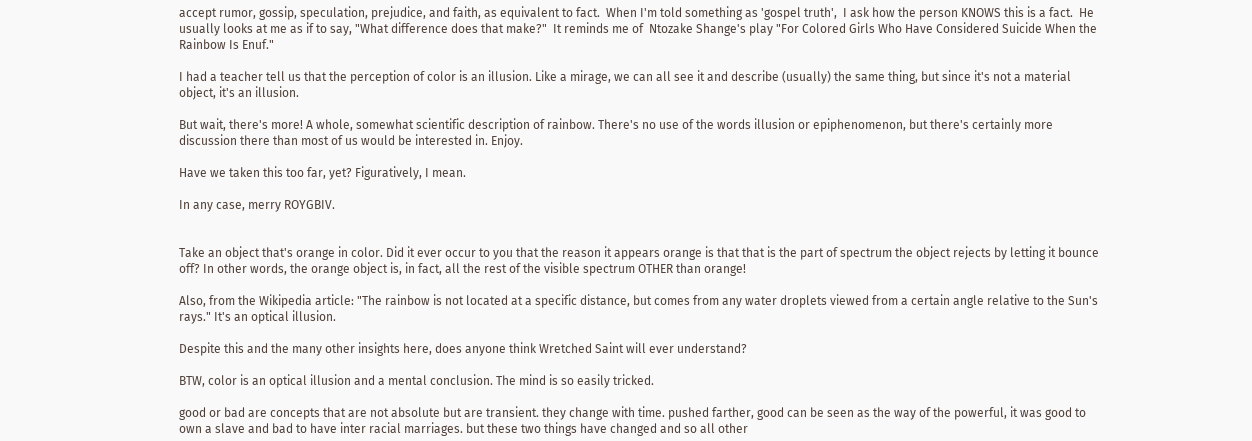accept rumor, gossip, speculation, prejudice, and faith, as equivalent to fact.  When I'm told something as 'gospel truth',  I ask how the person KNOWS this is a fact.  He usually looks at me as if to say, "What difference does that make?"  It reminds me of  Ntozake Shange's play "For Colored Girls Who Have Considered Suicide When the Rainbow Is Enuf."

I had a teacher tell us that the perception of color is an illusion. Like a mirage, we can all see it and describe (usually) the same thing, but since it's not a material object, it's an illusion.

But wait, there's more! A whole, somewhat scientific description of rainbow. There's no use of the words illusion or epiphenomenon, but there's certainly more discussion there than most of us would be interested in. Enjoy.

Have we taken this too far, yet? Figuratively, I mean.

In any case, merry ROYGBIV.


Take an object that's orange in color. Did it ever occur to you that the reason it appears orange is that that is the part of spectrum the object rejects by letting it bounce off? In other words, the orange object is, in fact, all the rest of the visible spectrum OTHER than orange!

Also, from the Wikipedia article: "The rainbow is not located at a specific distance, but comes from any water droplets viewed from a certain angle relative to the Sun's rays." It's an optical illusion.

Despite this and the many other insights here, does anyone think Wretched Saint will ever understand?

BTW, color is an optical illusion and a mental conclusion. The mind is so easily tricked.

good or bad are concepts that are not absolute but are transient. they change with time. pushed farther, good can be seen as the way of the powerful, it was good to own a slave and bad to have inter racial marriages. but these two things have changed and so all other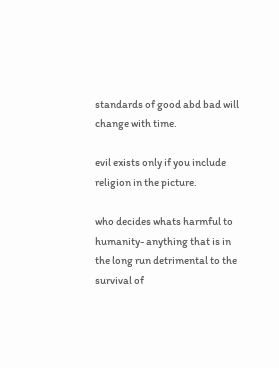standards of good abd bad will change with time.

evil exists only if you include religion in the picture.

who decides whats harmful to humanity- anything that is in the long run detrimental to the survival of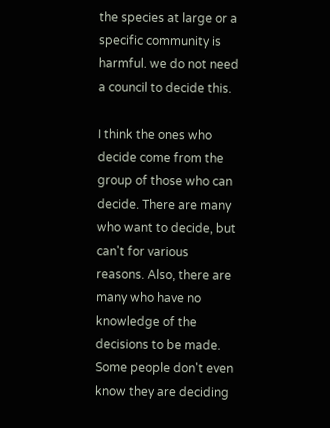the species at large or a specific community is harmful. we do not need a council to decide this.

I think the ones who decide come from the group of those who can decide. There are many who want to decide, but can't for various reasons. Also, there are many who have no knowledge of the decisions to be made. Some people don't even know they are deciding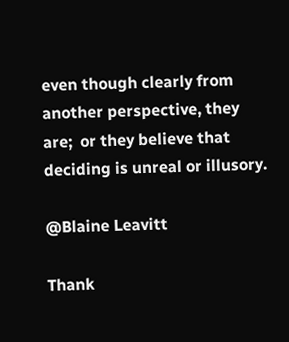even though clearly from another perspective, they are;  or they believe that deciding is unreal or illusory.

@Blaine Leavitt

Thank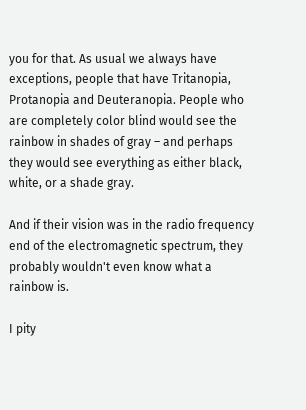you for that. As usual we always have exceptions, people that have Tritanopia, Protanopia and Deuteranopia. People who are completely color blind would see the rainbow in shades of gray – and perhaps they would see everything as either black, white, or a shade gray.

And if their vision was in the radio frequency end of the electromagnetic spectrum, they probably wouldn't even know what a rainbow is.

I pity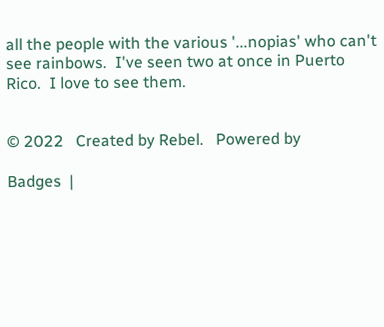all the people with the various '...nopias' who can't see rainbows.  I've seen two at once in Puerto Rico.  I love to see them.


© 2022   Created by Rebel.   Powered by

Badges  |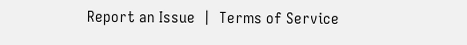Report an Issue  |  Terms of Service